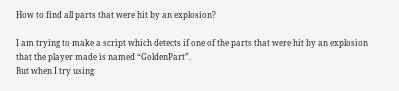How to find all parts that were hit by an explosion?

I am trying to make a script which detects if one of the parts that were hit by an explosion that the player made is named “GoldenPart”.
But when I try using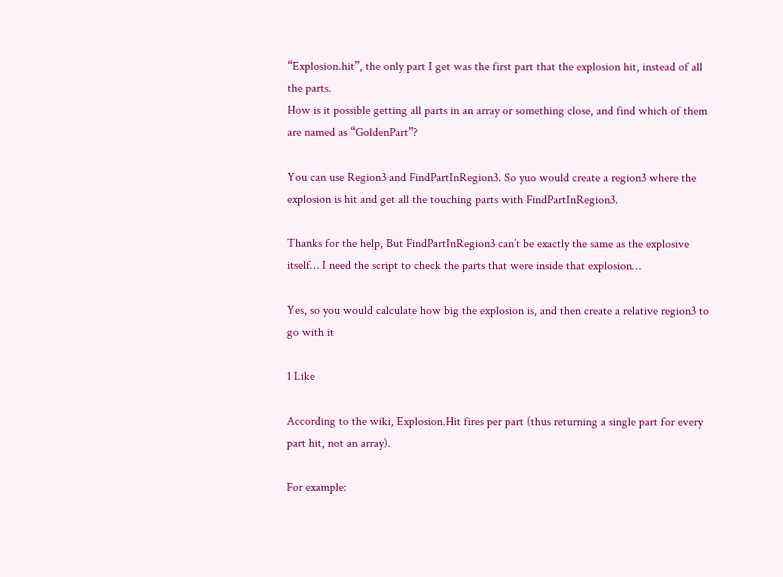“Explosion.hit”, the only part I get was the first part that the explosion hit, instead of all the parts.
How is it possible getting all parts in an array or something close, and find which of them are named as “GoldenPart”?

You can use Region3 and FindPartInRegion3. So yuo would create a region3 where the explosion is hit and get all the touching parts with FindPartInRegion3.

Thanks for the help, But FindPartInRegion3 can’t be exactly the same as the explosive itself… I need the script to check the parts that were inside that explosion…

Yes, so you would calculate how big the explosion is, and then create a relative region3 to go with it

1 Like

According to the wiki, Explosion.Hit fires per part (thus returning a single part for every part hit, not an array).

For example: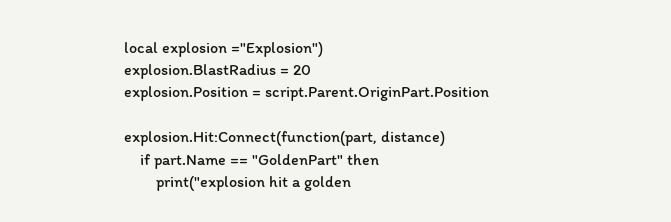local explosion ="Explosion")
explosion.BlastRadius = 20
explosion.Position = script.Parent.OriginPart.Position

explosion.Hit:Connect(function(part, distance)
    if part.Name == "GoldenPart" then
        print("explosion hit a golden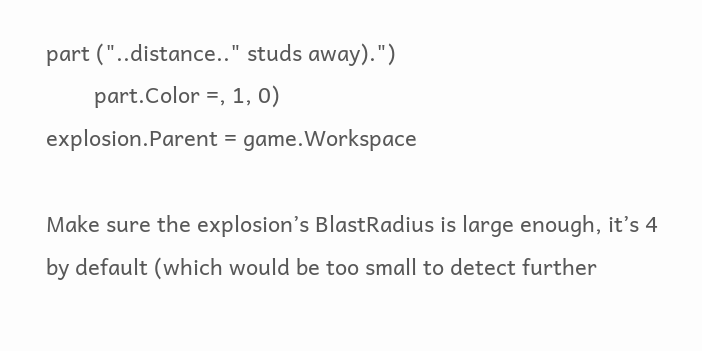part ("..distance.." studs away).")
        part.Color =, 1, 0)
explosion.Parent = game.Workspace

Make sure the explosion’s BlastRadius is large enough, it’s 4 by default (which would be too small to detect further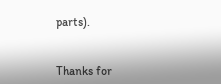parts).


Thanks for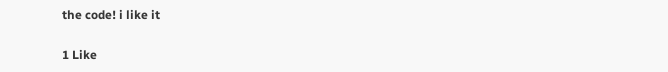the code! i like it

1 Like